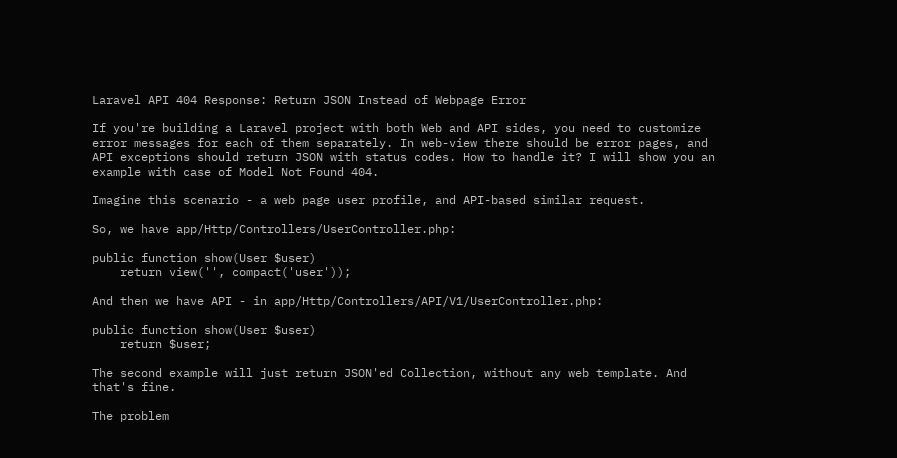Laravel API 404 Response: Return JSON Instead of Webpage Error

If you're building a Laravel project with both Web and API sides, you need to customize error messages for each of them separately. In web-view there should be error pages, and API exceptions should return JSON with status codes. How to handle it? I will show you an example with case of Model Not Found 404.

Imagine this scenario - a web page user profile, and API-based similar request.

So, we have app/Http/Controllers/UserController.php:

public function show(User $user)
    return view('', compact('user'));

And then we have API - in app/Http/Controllers/API/V1/UserController.php:

public function show(User $user)
    return $user;

The second example will just return JSON'ed Collection, without any web template. And that's fine.

The problem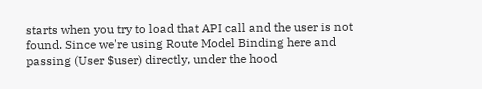starts when you try to load that API call and the user is not found. Since we're using Route Model Binding here and passing (User $user) directly, under the hood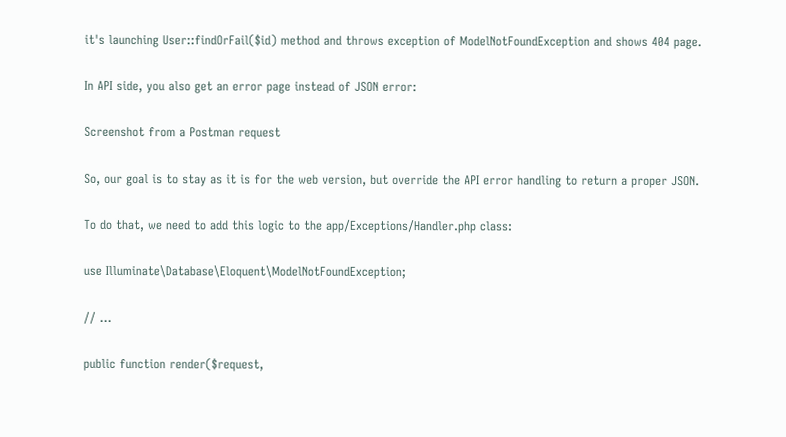it's launching User::findOrFail($id) method and throws exception of ModelNotFoundException and shows 404 page.

In API side, you also get an error page instead of JSON error:

Screenshot from a Postman request

So, our goal is to stay as it is for the web version, but override the API error handling to return a proper JSON.

To do that, we need to add this logic to the app/Exceptions/Handler.php class:

use Illuminate\Database\Eloquent\ModelNotFoundException;

// ...

public function render($request,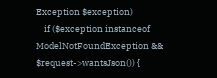Exception $exception)
    if ($exception instanceof ModelNotFoundException && $request->wantsJson()) {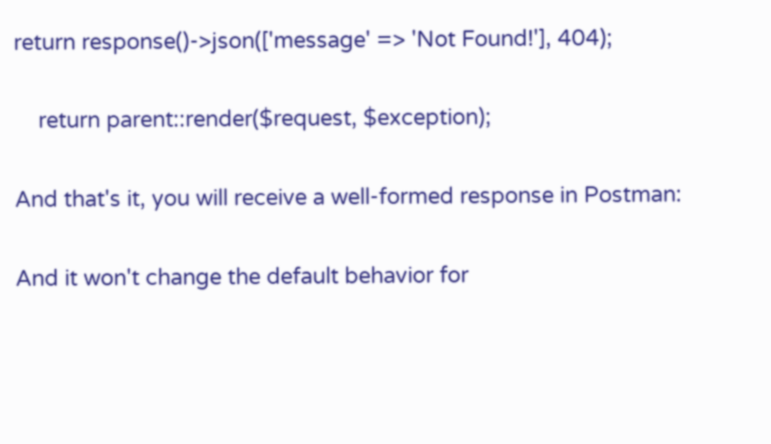return response()->json(['message' => 'Not Found!'], 404);

    return parent::render($request, $exception);

And that's it, you will receive a well-formed response in Postman:

And it won't change the default behavior for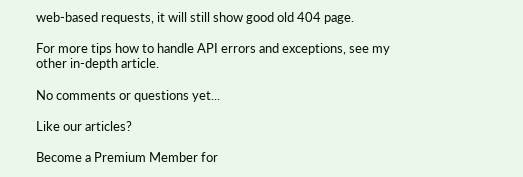web-based requests, it will still show good old 404 page.

For more tips how to handle API errors and exceptions, see my other in-depth article.

No comments or questions yet...

Like our articles?

Become a Premium Member for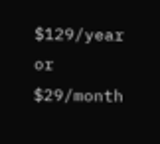$129/year or $29/month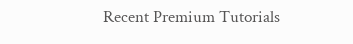Recent Premium Tutorials